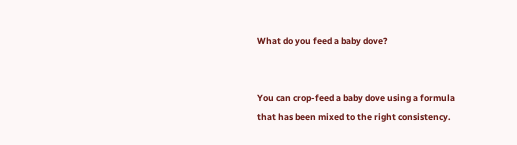What do you feed a baby dove?


You can crop-feed a baby dove using a formula that has been mixed to the right consistency.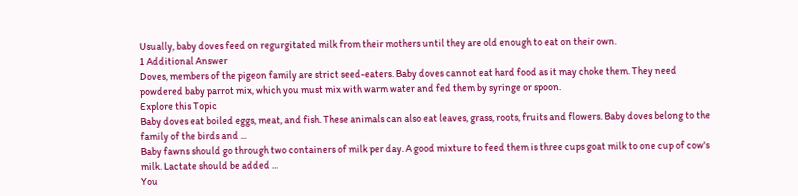Usually, baby doves feed on regurgitated milk from their mothers until they are old enough to eat on their own.
1 Additional Answer
Doves, members of the pigeon family are strict seed-eaters. Baby doves cannot eat hard food as it may choke them. They need powdered baby parrot mix, which you must mix with warm water and fed them by syringe or spoon.
Explore this Topic
Baby doves eat boiled eggs, meat, and fish. These animals can also eat leaves, grass, roots, fruits and flowers. Baby doves belong to the family of the birds and ...
Baby fawns should go through two containers of milk per day. A good mixture to feed them is three cups goat milk to one cup of cow's milk. Lactate should be added ...
You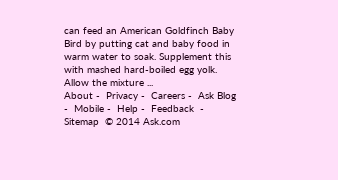can feed an American Goldfinch Baby Bird by putting cat and baby food in warm water to soak. Supplement this with mashed hard-boiled egg yolk. Allow the mixture ...
About -  Privacy -  Careers -  Ask Blog -  Mobile -  Help -  Feedback  -  Sitemap  © 2014 Ask.com